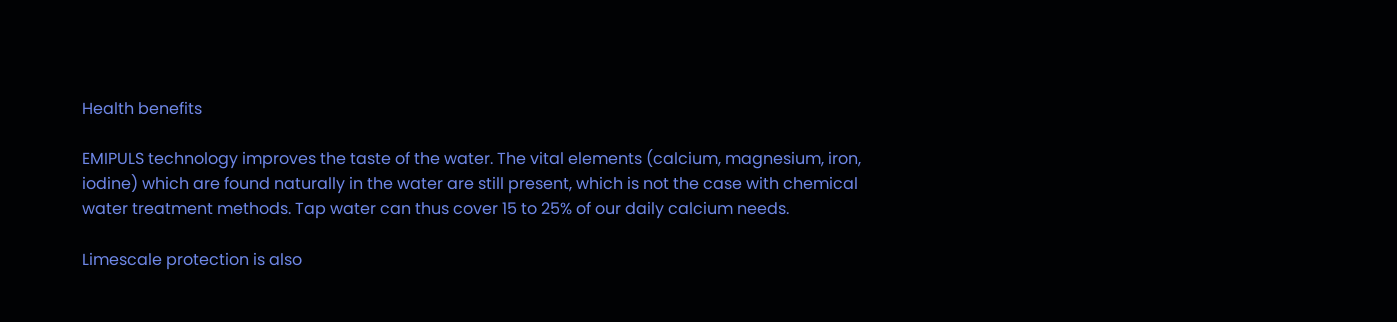Health benefits

EMIPULS technology improves the taste of the water. The vital elements (calcium, magnesium, iron, iodine) which are found naturally in the water are still present, which is not the case with chemical water treatment methods. Tap water can thus cover 15 to 25% of our daily calcium needs.

Limescale protection is also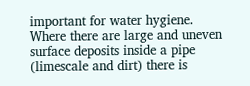important for water hygiene. Where there are large and uneven surface deposits inside a pipe (limescale and dirt) there is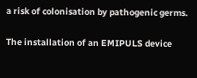a risk of colonisation by pathogenic germs.

The installation of an EMIPULS device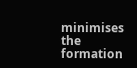minimises the formation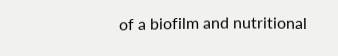of a biofilm and nutritional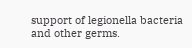support of legionella bacteria and other germs.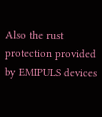Also the rust protection provided by EMIPULS devices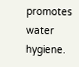promotes water hygiene.